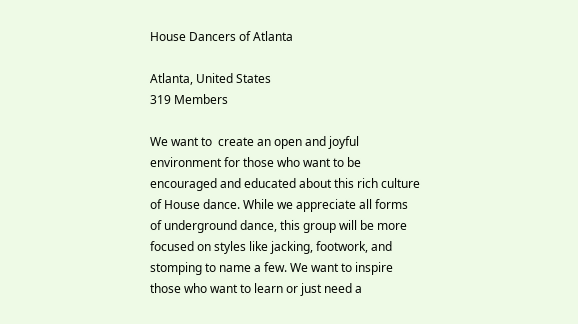House Dancers of Atlanta

Atlanta, United States
319 Members

We want to  create an open and joyful environment for those who want to be encouraged and educated about this rich culture of House dance. While we appreciate all forms of underground dance, this group will be more focused on styles like jacking, footwork, and stomping to name a few. We want to inspire those who want to learn or just need a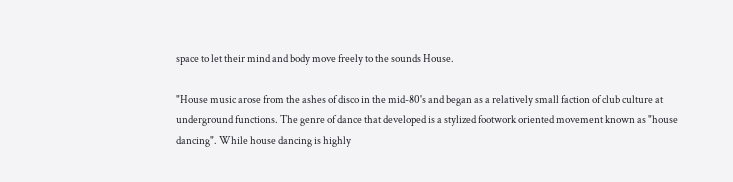space to let their mind and body move freely to the sounds House.

"House music arose from the ashes of disco in the mid-80's and began as a relatively small faction of club culture at underground functions. The genre of dance that developed is a stylized footwork oriented movement known as "house dancing". While house dancing is highly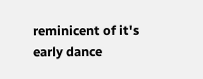reminicent of it's early dance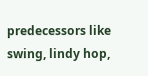predecessors like swing, lindy hop,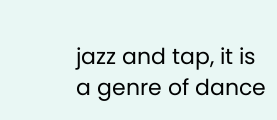jazz and tap, it is a genre of dance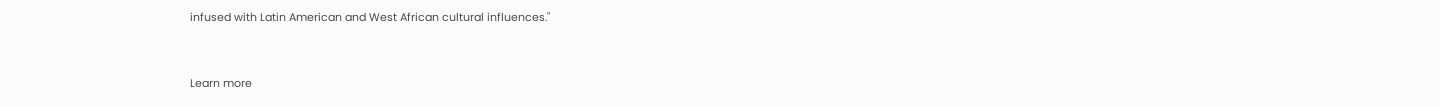infused with Latin American and West African cultural influences."


Learn more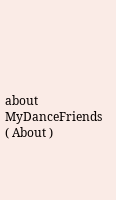about MyDanceFriends ( About )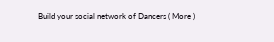Build your social network of Dancers ( More )